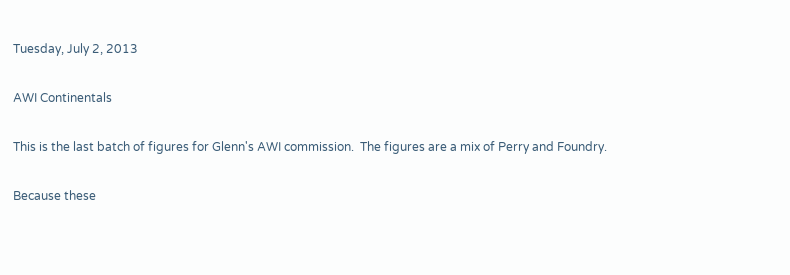Tuesday, July 2, 2013

AWI Continentals

This is the last batch of figures for Glenn's AWI commission.  The figures are a mix of Perry and Foundry.

Because these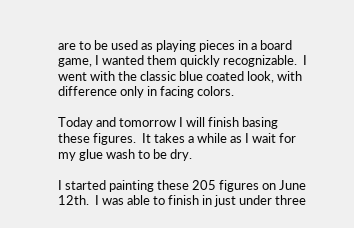are to be used as playing pieces in a board game, I wanted them quickly recognizable.  I went with the classic blue coated look, with difference only in facing colors.

Today and tomorrow I will finish basing these figures.  It takes a while as I wait for my glue wash to be dry.

I started painting these 205 figures on June 12th.  I was able to finish in just under three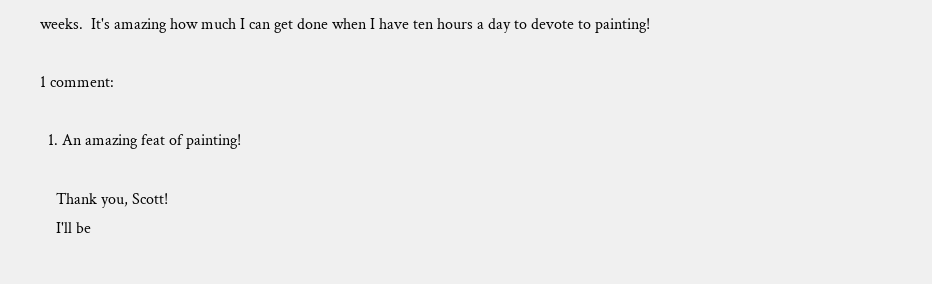weeks.  It's amazing how much I can get done when I have ten hours a day to devote to painting!

1 comment:

  1. An amazing feat of painting!

    Thank you, Scott!
    I'll be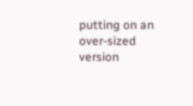putting on an over-sized version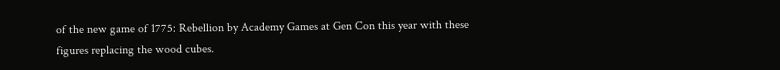of the new game of 1775: Rebellion by Academy Games at Gen Con this year with these figures replacing the wood cubes.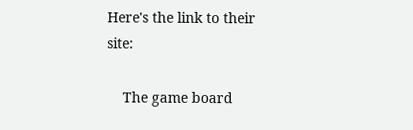Here's the link to their site:

    The game board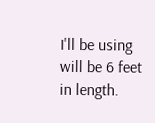I'll be using will be 6 feet in length.